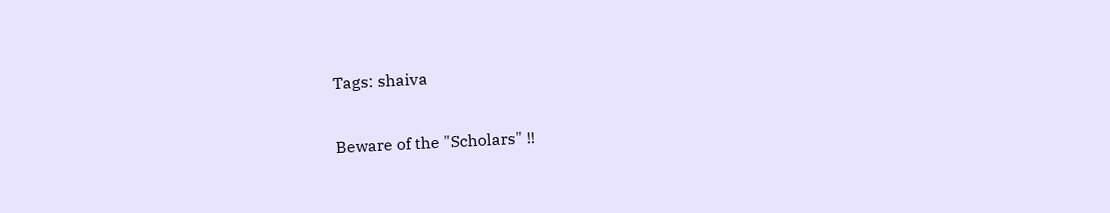Tags: shaiva

Beware of the "Scholars" !!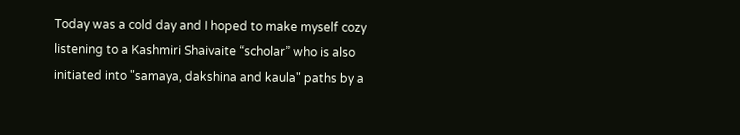Today was a cold day and I hoped to make myself cozy listening to a Kashmiri Shaivaite “scholar” who is also initiated into "samaya, dakshina and kaula" paths by a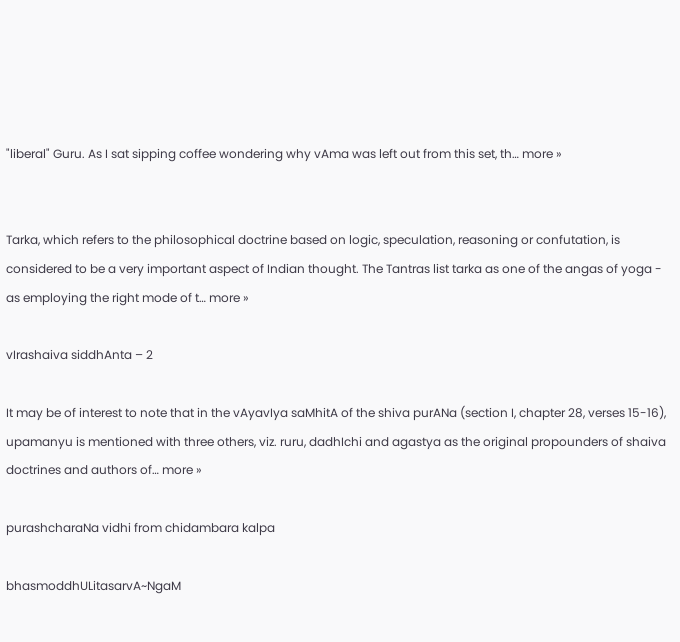"liberal" Guru. As I sat sipping coffee wondering why vAma was left out from this set, th… more »


Tarka, which refers to the philosophical doctrine based on logic, speculation, reasoning or confutation, is considered to be a very important aspect of Indian thought. The Tantras list tarka as one of the angas of yoga - as employing the right mode of t… more »

vIrashaiva siddhAnta – 2

It may be of interest to note that in the vAyavIya saMhitA of the shiva purANa (section I, chapter 28, verses 15-16), upamanyu is mentioned with three others, viz. ruru, dadhIchi and agastya as the original propounders of shaiva doctrines and authors of… more »

purashcharaNa vidhi from chidambara kalpa

bhasmoddhULitasarvA~NgaM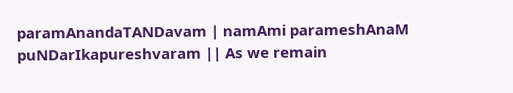paramAnandaTANDavam | namAmi parameshAnaM puNDarIkapureshvaram || As we remain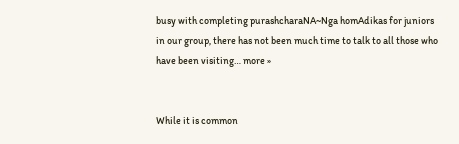busy with completing purashcharaNA~Nga homAdikas for juniors in our group, there has not been much time to talk to all those who have been visiting… more »


While it is common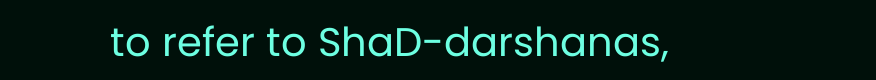to refer to ShaD-darshanas,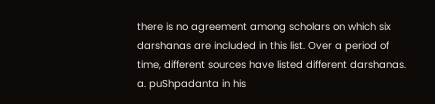there is no agreement among scholars on which six darshanas are included in this list. Over a period of time, different sources have listed different darshanas. a. puShpadanta in his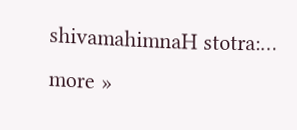shivamahimnaH stotra:… more »